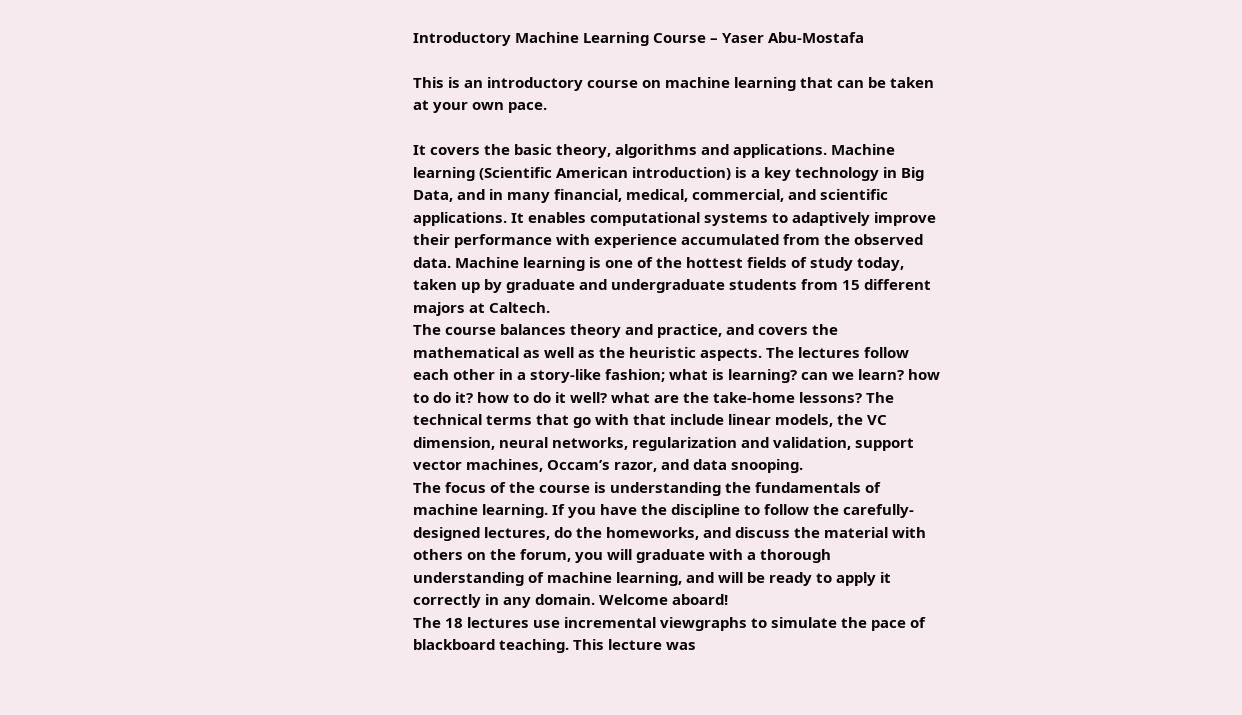Introductory Machine Learning Course – Yaser Abu-Mostafa

This is an introductory course on machine learning that can be taken at your own pace.

It covers the basic theory, algorithms and applications. Machine learning (Scientific American introduction) is a key technology in Big Data, and in many financial, medical, commercial, and scientific applications. It enables computational systems to adaptively improve their performance with experience accumulated from the observed data. Machine learning is one of the hottest fields of study today, taken up by graduate and undergraduate students from 15 different majors at Caltech.
The course balances theory and practice, and covers the mathematical as well as the heuristic aspects. The lectures follow each other in a story-like fashion; what is learning? can we learn? how to do it? how to do it well? what are the take-home lessons? The technical terms that go with that include linear models, the VC dimension, neural networks, regularization and validation, support vector machines, Occam’s razor, and data snooping.
The focus of the course is understanding the fundamentals of machine learning. If you have the discipline to follow the carefully-designed lectures, do the homeworks, and discuss the material with others on the forum, you will graduate with a thorough understanding of machine learning, and will be ready to apply it correctly in any domain. Welcome aboard!
The 18 lectures use incremental viewgraphs to simulate the pace of blackboard teaching. This lecture was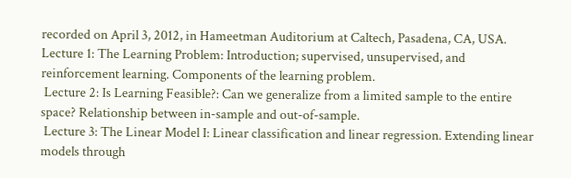recorded on April 3, 2012, in Hameetman Auditorium at Caltech, Pasadena, CA, USA.
Lecture 1: The Learning Problem: Introduction; supervised, unsupervised, and reinforcement learning. Components of the learning problem.
 Lecture 2: Is Learning Feasible?: Can we generalize from a limited sample to the entire space? Relationship between in-sample and out-of-sample.
 Lecture 3: The Linear Model I: Linear classification and linear regression. Extending linear models through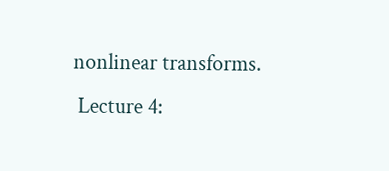nonlinear transforms.
 Lecture 4: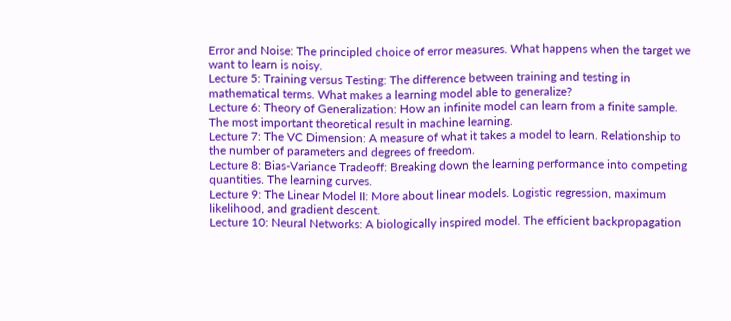Error and Noise: The principled choice of error measures. What happens when the target we want to learn is noisy.
Lecture 5: Training versus Testing: The difference between training and testing in mathematical terms. What makes a learning model able to generalize?
Lecture 6: Theory of Generalization: How an infinite model can learn from a finite sample. The most important theoretical result in machine learning.
Lecture 7: The VC Dimension: A measure of what it takes a model to learn. Relationship to the number of parameters and degrees of freedom.
Lecture 8: Bias-Variance Tradeoff: Breaking down the learning performance into competing quantities. The learning curves.
Lecture 9: The Linear Model II: More about linear models. Logistic regression, maximum likelihood, and gradient descent.
Lecture 10: Neural Networks: A biologically inspired model. The efficient backpropagation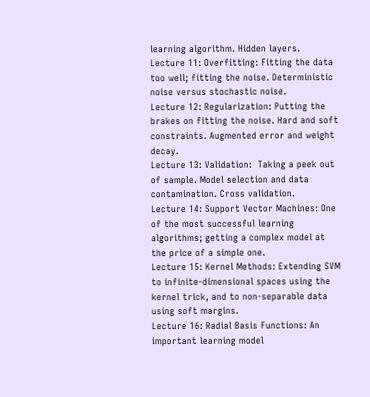learning algorithm. Hidden layers.
Lecture 11: Overfitting: Fitting the data too well; fitting the noise. Deterministic noise versus stochastic noise.
Lecture 12: Regularization: Putting the brakes on fitting the noise. Hard and soft constraints. Augmented error and weight decay.
Lecture 13: Validation:  Taking a peek out of sample. Model selection and data contamination. Cross validation.
Lecture 14: Support Vector Machines: One of the most successful learning algorithms; getting a complex model at the price of a simple one.
Lecture 15: Kernel Methods: Extending SVM to infinite-dimensional spaces using the kernel trick, and to non-separable data using soft margins.
Lecture 16: Radial Basis Functions: An important learning model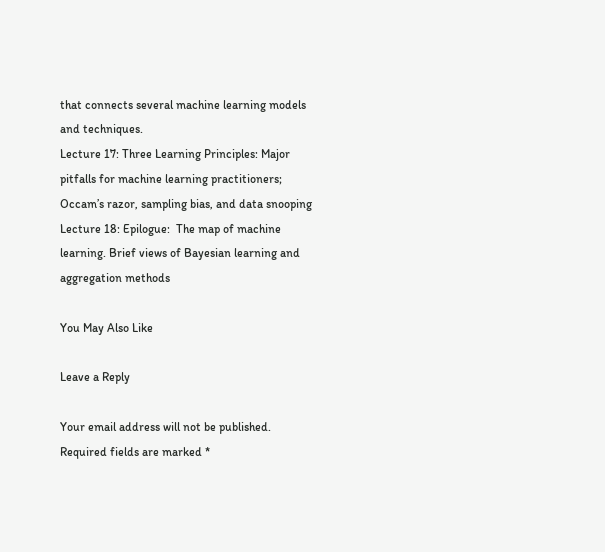that connects several machine learning models and techniques.
Lecture 17: Three Learning Principles: Major pitfalls for machine learning practitioners; Occam’s razor, sampling bias, and data snooping
Lecture 18: Epilogue:  The map of machine learning. Brief views of Bayesian learning and aggregation methods

You May Also Like

Leave a Reply

Your email address will not be published. Required fields are marked *